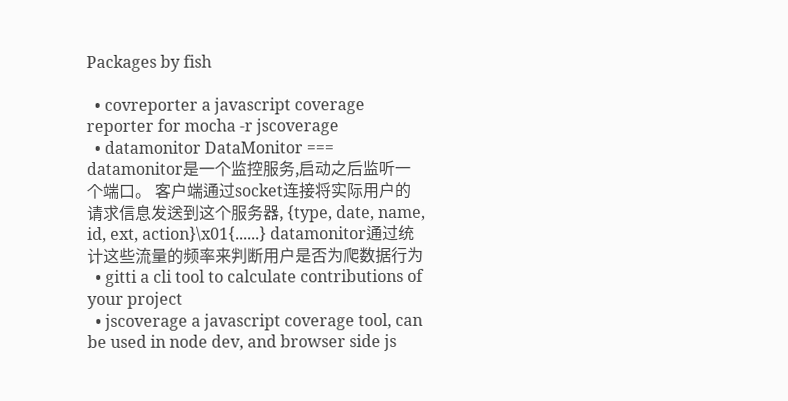Packages by fish

  • covreporter a javascript coverage reporter for mocha -r jscoverage
  • datamonitor DataMonitor === datamonitor是一个监控服务,启动之后监听一个端口。 客户端通过socket连接将实际用户的请求信息发送到这个服务器, {type, date, name, id, ext, action}\x01{......} datamonitor通过统计这些流量的频率来判断用户是否为爬数据行为
  • gitti a cli tool to calculate contributions of your project
  • jscoverage a javascript coverage tool, can be used in node dev, and browser side js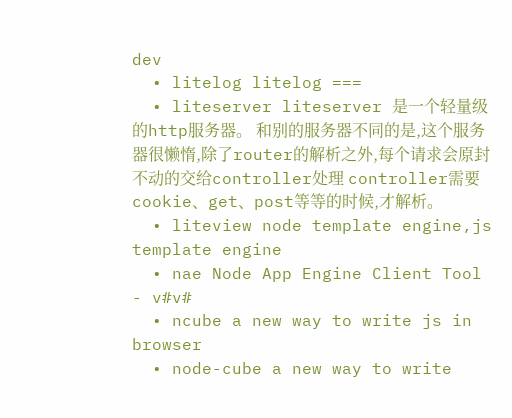dev
  • litelog litelog ===
  • liteserver liteserver 是一个轻量级的http服务器。 和别的服务器不同的是,这个服务器很懒惰,除了router的解析之外,每个请求会原封不动的交给controller处理 controller需要cookie、get、post等等的时候,才解析。
  • liteview node template engine,js template engine
  • nae Node App Engine Client Tool - v#v#
  • ncube a new way to write js in browser
  • node-cube a new way to write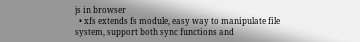js in browser
  • xfs extends fs module, easy way to manipulate file system, support both sync functions and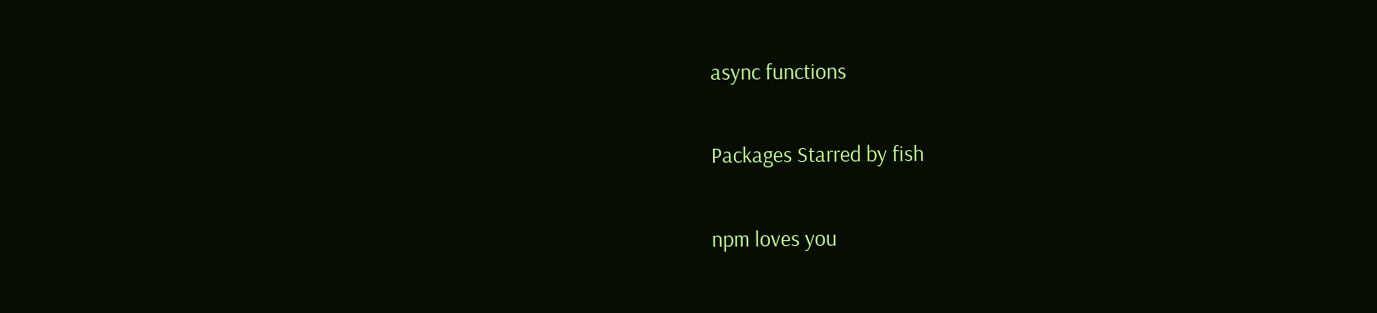async functions

Packages Starred by fish

npm loves you